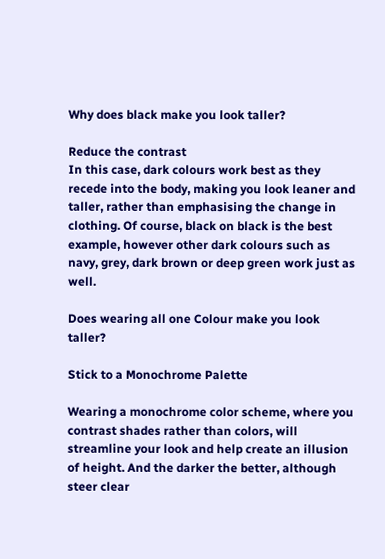Why does black make you look taller?

Reduce the contrast
In this case, dark colours work best as they recede into the body, making you look leaner and taller, rather than emphasising the change in clothing. Of course, black on black is the best example, however other dark colours such as navy, grey, dark brown or deep green work just as well.

Does wearing all one Colour make you look taller?

Stick to a Monochrome Palette

Wearing a monochrome color scheme, where you contrast shades rather than colors, will streamline your look and help create an illusion of height. And the darker the better, although steer clear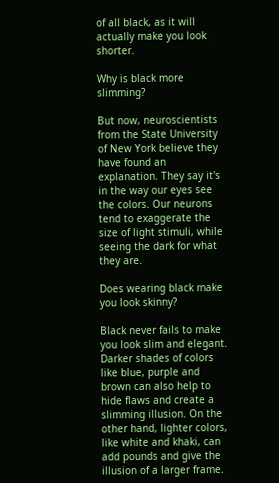of all black, as it will actually make you look shorter.

Why is black more slimming?

But now, neuroscientists from the State University of New York believe they have found an explanation. They say it's in the way our eyes see the colors. Our neurons tend to exaggerate the size of light stimuli, while seeing the dark for what they are.

Does wearing black make you look skinny?

Black never fails to make you look slim and elegant. Darker shades of colors like blue, purple and brown can also help to hide flaws and create a slimming illusion. On the other hand, lighter colors, like white and khaki, can add pounds and give the illusion of a larger frame.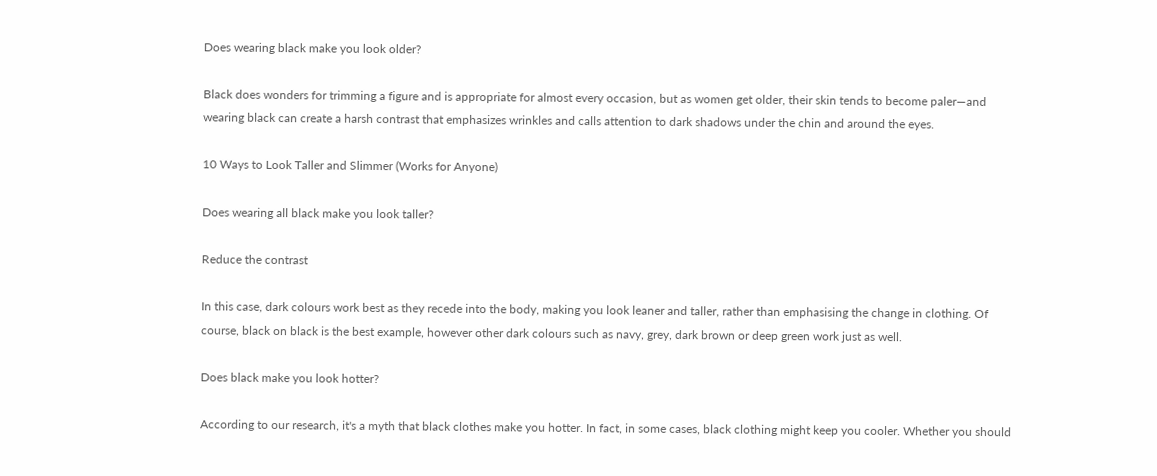Does wearing black make you look older?

Black does wonders for trimming a figure and is appropriate for almost every occasion, but as women get older, their skin tends to become paler—and wearing black can create a harsh contrast that emphasizes wrinkles and calls attention to dark shadows under the chin and around the eyes.

10 Ways to Look Taller and Slimmer (Works for Anyone)

Does wearing all black make you look taller?

Reduce the contrast

In this case, dark colours work best as they recede into the body, making you look leaner and taller, rather than emphasising the change in clothing. Of course, black on black is the best example, however other dark colours such as navy, grey, dark brown or deep green work just as well.

Does black make you look hotter?

According to our research, it's a myth that black clothes make you hotter. In fact, in some cases, black clothing might keep you cooler. Whether you should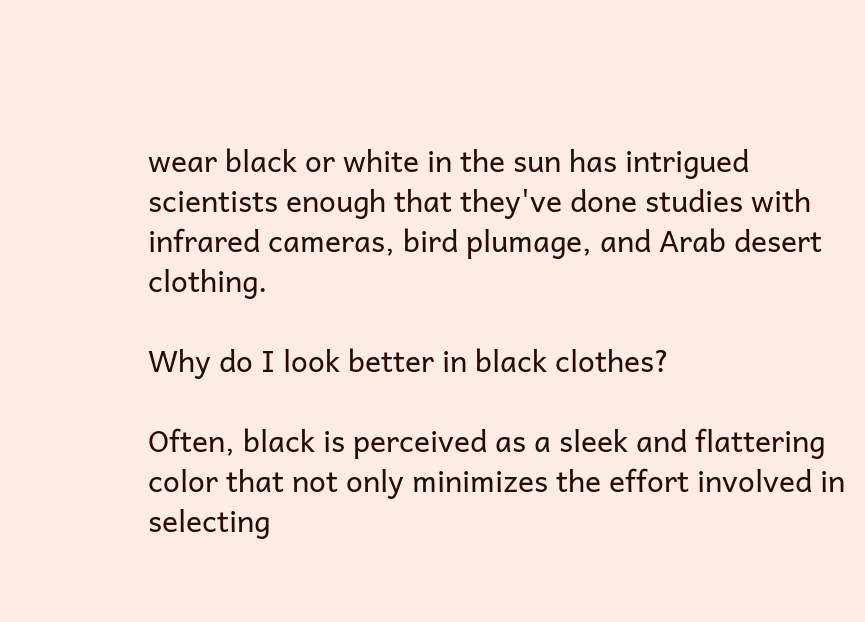wear black or white in the sun has intrigued scientists enough that they've done studies with infrared cameras, bird plumage, and Arab desert clothing.

Why do I look better in black clothes?

Often, black is perceived as a sleek and flattering color that not only minimizes the effort involved in selecting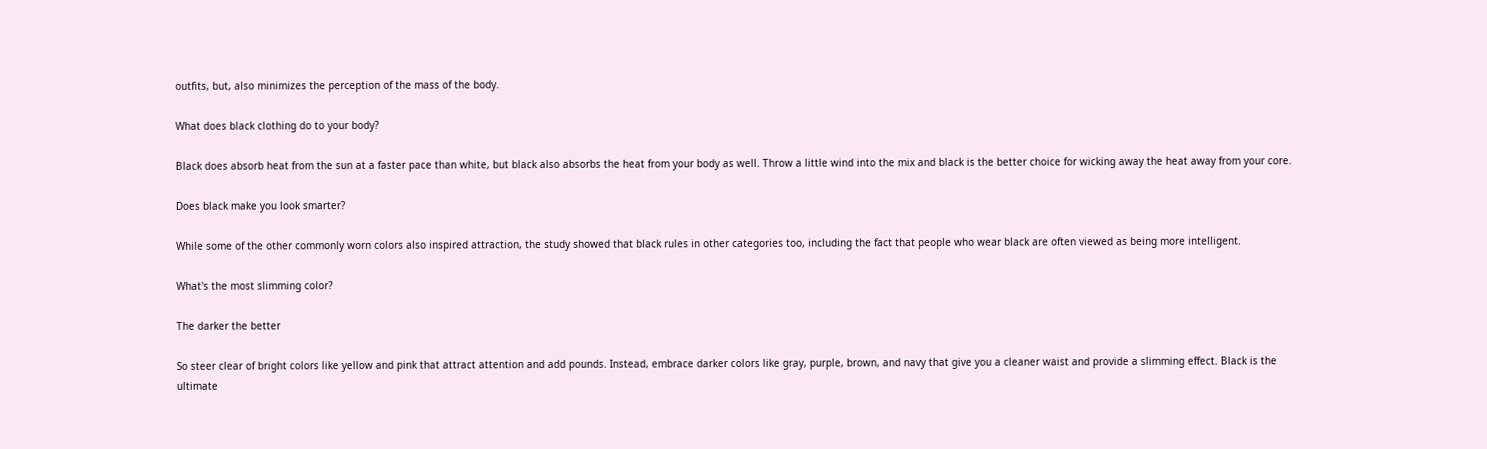outfits, but, also minimizes the perception of the mass of the body.

What does black clothing do to your body?

Black does absorb heat from the sun at a faster pace than white, but black also absorbs the heat from your body as well. Throw a little wind into the mix and black is the better choice for wicking away the heat away from your core.

Does black make you look smarter?

While some of the other commonly worn colors also inspired attraction, the study showed that black rules in other categories too, including the fact that people who wear black are often viewed as being more intelligent.

What's the most slimming color?

The darker the better

So steer clear of bright colors like yellow and pink that attract attention and add pounds. Instead, embrace darker colors like gray, purple, brown, and navy that give you a cleaner waist and provide a slimming effect. Black is the ultimate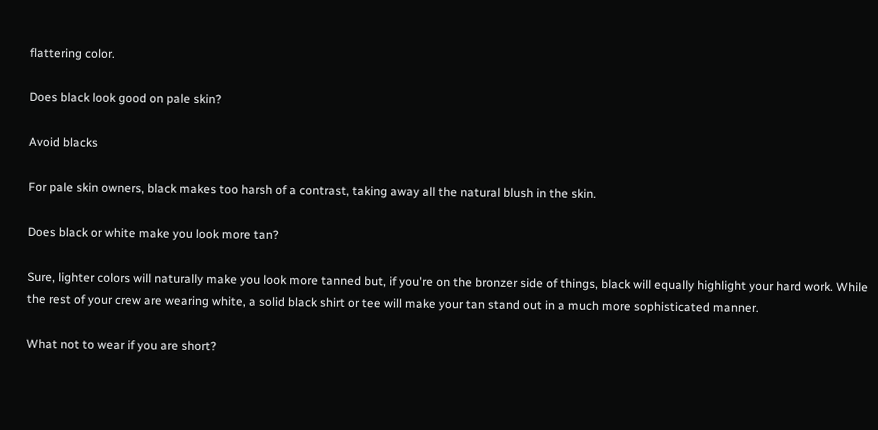flattering color.

Does black look good on pale skin?

Avoid blacks

For pale skin owners, black makes too harsh of a contrast, taking away all the natural blush in the skin.

Does black or white make you look more tan?

Sure, lighter colors will naturally make you look more tanned but, if you're on the bronzer side of things, black will equally highlight your hard work. While the rest of your crew are wearing white, a solid black shirt or tee will make your tan stand out in a much more sophisticated manner.

What not to wear if you are short?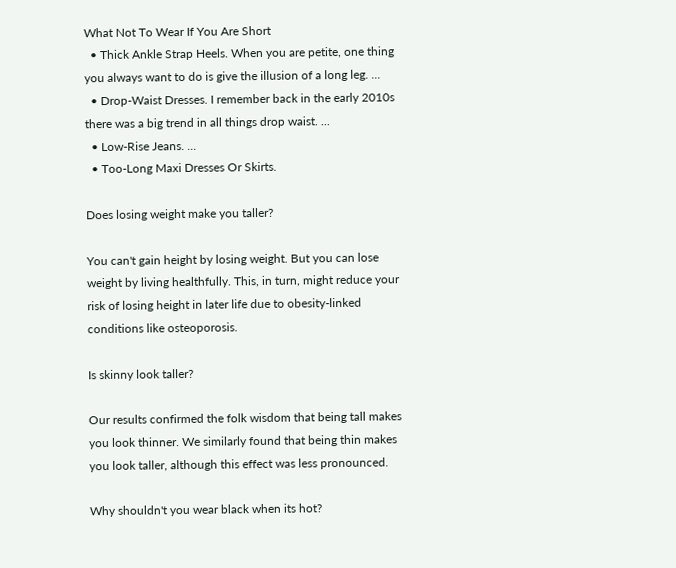What Not To Wear If You Are Short
  • Thick Ankle Strap Heels. When you are petite, one thing you always want to do is give the illusion of a long leg. ...
  • Drop-Waist Dresses. I remember back in the early 2010s there was a big trend in all things drop waist. ...
  • Low-Rise Jeans. ...
  • Too-Long Maxi Dresses Or Skirts.

Does losing weight make you taller?

You can't gain height by losing weight. But you can lose weight by living healthfully. This, in turn, might reduce your risk of losing height in later life due to obesity-linked conditions like osteoporosis.

Is skinny look taller?

Our results confirmed the folk wisdom that being tall makes you look thinner. We similarly found that being thin makes you look taller, although this effect was less pronounced.

Why shouldn't you wear black when its hot?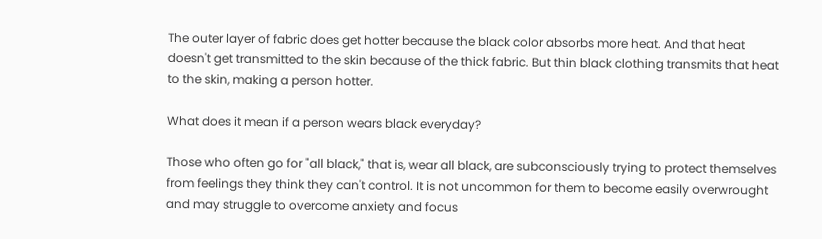The outer layer of fabric does get hotter because the black color absorbs more heat. And that heat doesn't get transmitted to the skin because of the thick fabric. But thin black clothing transmits that heat to the skin, making a person hotter.

What does it mean if a person wears black everyday?

Those who often go for "all black," that is, wear all black, are subconsciously trying to protect themselves from feelings they think they can't control. It is not uncommon for them to become easily overwrought and may struggle to overcome anxiety and focus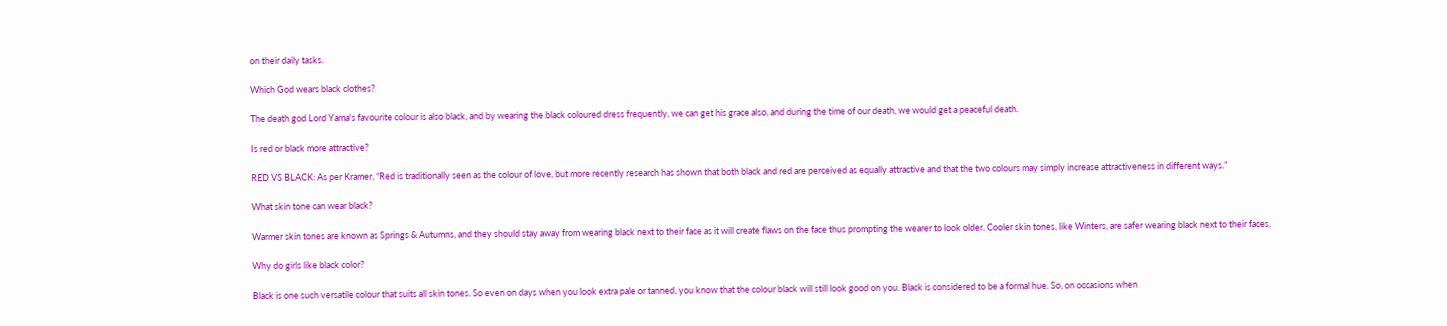on their daily tasks.

Which God wears black clothes?

The death god Lord Yama's favourite colour is also black, and by wearing the black coloured dress frequently, we can get his grace also, and during the time of our death, we would get a peaceful death.

Is red or black more attractive?

RED VS BLACK: As per Kramer, “Red is traditionally seen as the colour of love, but more recently research has shown that both black and red are perceived as equally attractive and that the two colours may simply increase attractiveness in different ways.”

What skin tone can wear black?

Warmer skin tones are known as Springs & Autumns, and they should stay away from wearing black next to their face as it will create flaws on the face thus prompting the wearer to look older. Cooler skin tones, like Winters, are safer wearing black next to their faces.

Why do girls like black color?

Black is one such versatile colour that suits all skin tones. So even on days when you look extra pale or tanned, you know that the colour black will still look good on you. Black is considered to be a formal hue. So, on occasions when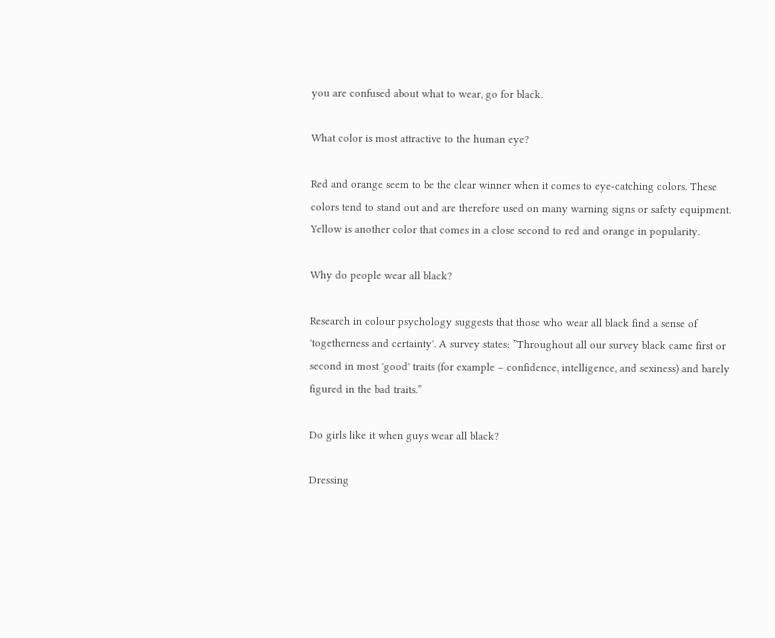you are confused about what to wear, go for black.

What color is most attractive to the human eye?

Red and orange seem to be the clear winner when it comes to eye-catching colors. These colors tend to stand out and are therefore used on many warning signs or safety equipment. Yellow is another color that comes in a close second to red and orange in popularity.

Why do people wear all black?

Research in colour psychology suggests that those who wear all black find a sense of 'togetherness and certainty'. A survey states: ”Throughout all our survey black came first or second in most 'good' traits (for example – confidence, intelligence, and sexiness) and barely figured in the bad traits.”

Do girls like it when guys wear all black?

Dressing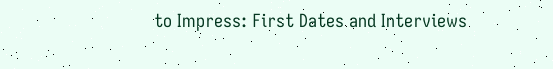to Impress: First Dates and Interviews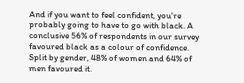And if you want to feel confident, you're probably going to have to go with black. A conclusive 56% of respondents in our survey favoured black as a colour of confidence. Split by gender, 48% of women and 64% of men favoured it.